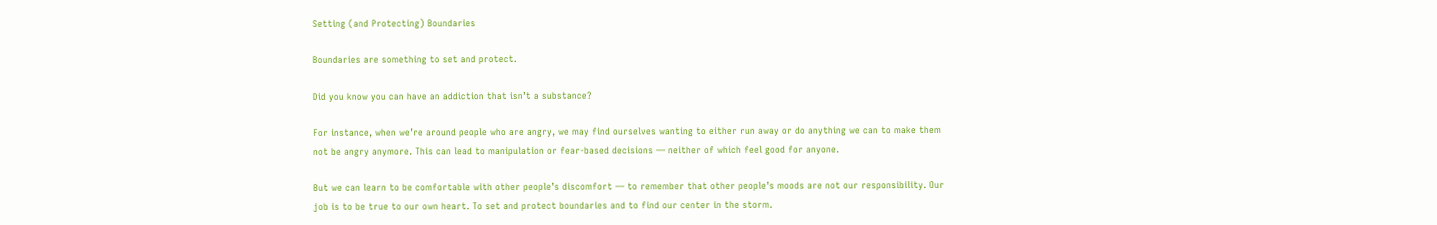Setting (and Protecting) Boundaries

Boundaries are something to set and protect.

Did you know you can have an addiction that isn’t a substance?

For instance, when we’re around people who are angry, we may find ourselves wanting to either run away or do anything we can to make them not be angry anymore. This can lead to manipulation or fear-based decisions — neither of which feel good for anyone.

But we can learn to be comfortable with other people’s discomfort — to remember that other people’s moods are not our responsibility. Our job is to be true to our own heart. To set and protect boundaries and to find our center in the storm.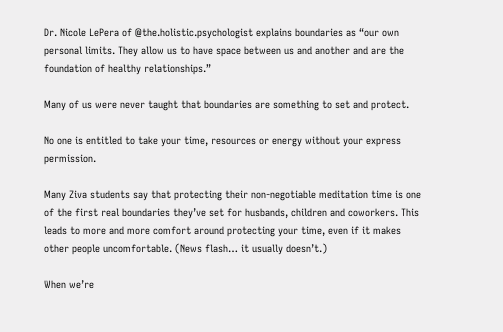Dr. Nicole LePera of @the.holistic.psychologist explains boundaries as “our own personal limits. They allow us to have space between us and another and are the foundation of healthy relationships.”

Many of us were never taught that boundaries are something to set and protect.

No one is entitled to take your time, resources or energy without your express permission.

Many Ziva students say that protecting their non-negotiable meditation time is one of the first real boundaries they’ve set for husbands, children and coworkers. This leads to more and more comfort around protecting your time, even if it makes other people uncomfortable. (News flash… it usually doesn’t.)

When we’re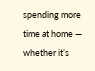spending more time at home — whether it’s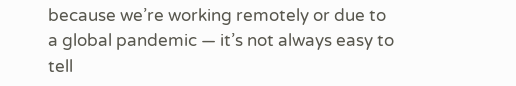because we’re working remotely or due to a global pandemic — it’s not always easy to tell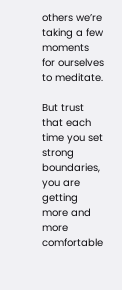others we’re taking a few moments for ourselves to meditate.

But trust that each time you set strong boundaries, you are getting more and more comfortable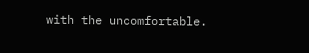with the uncomfortable.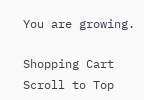You are growing.

Shopping Cart
Scroll to Top